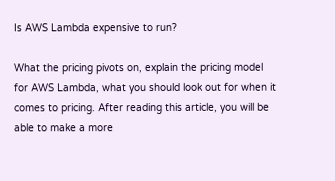Is AWS Lambda expensive to run?

What the pricing pivots on, explain the pricing model for AWS Lambda, what you should look out for when it comes to pricing. After reading this article, you will be able to make a more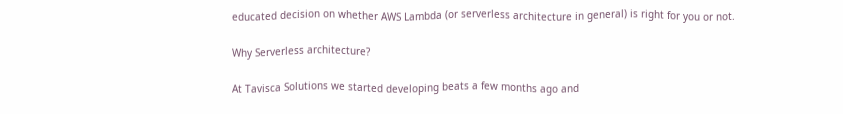educated decision on whether AWS Lambda (or serverless architecture in general) is right for you or not.

Why Serverless architecture?

At Tavisca Solutions we started developing beats a few months ago and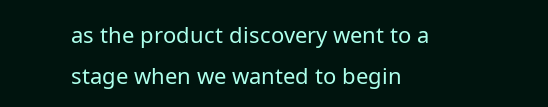as the product discovery went to a stage when we wanted to begin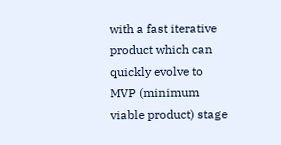with a fast iterative product which can quickly evolve to MVP (minimum viable product) stage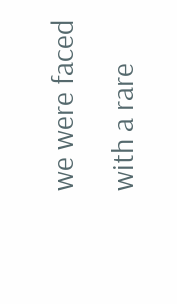we were faced with a rare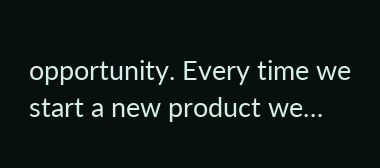opportunity. Every time we start a new product we…